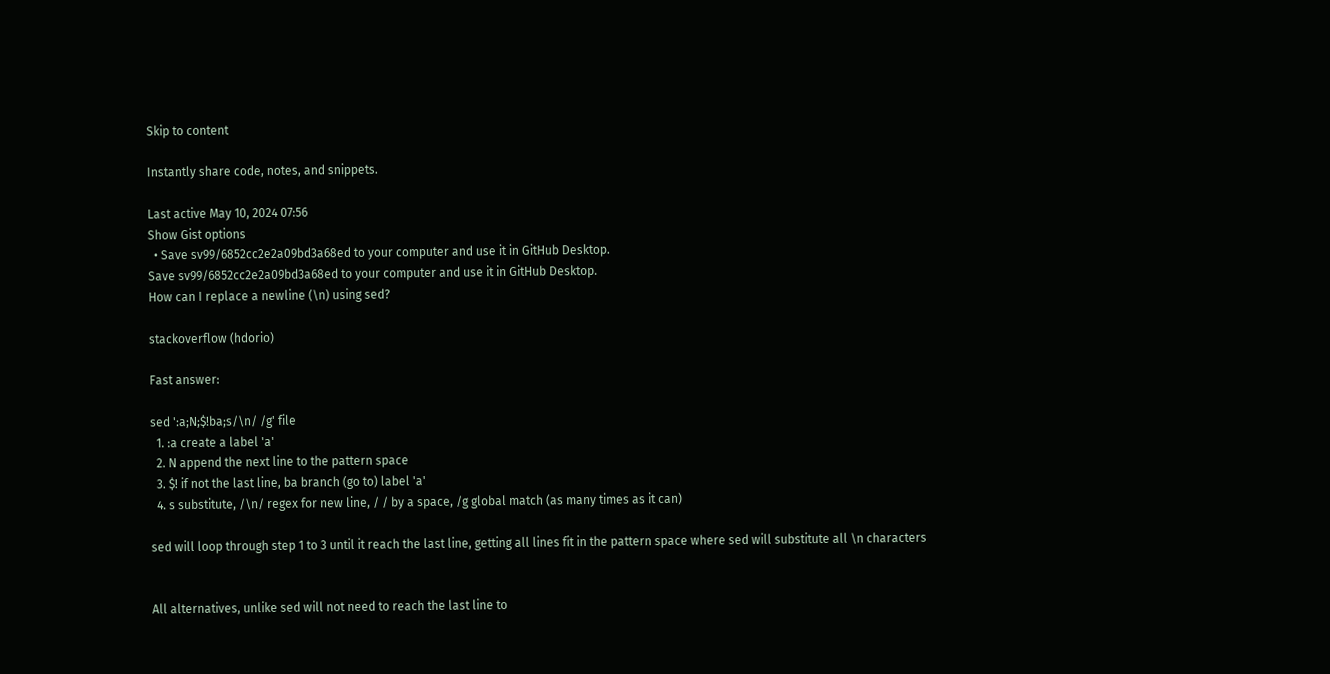Skip to content

Instantly share code, notes, and snippets.

Last active May 10, 2024 07:56
Show Gist options
  • Save sv99/6852cc2e2a09bd3a68ed to your computer and use it in GitHub Desktop.
Save sv99/6852cc2e2a09bd3a68ed to your computer and use it in GitHub Desktop.
How can I replace a newline (\n) using sed?

stackoverflow (hdorio)

Fast answer:

sed ':a;N;$!ba;s/\n/ /g' file
  1. :a create a label 'a'
  2. N append the next line to the pattern space
  3. $! if not the last line, ba branch (go to) label 'a'
  4. s substitute, /\n/ regex for new line, / / by a space, /g global match (as many times as it can)

sed will loop through step 1 to 3 until it reach the last line, getting all lines fit in the pattern space where sed will substitute all \n characters


All alternatives, unlike sed will not need to reach the last line to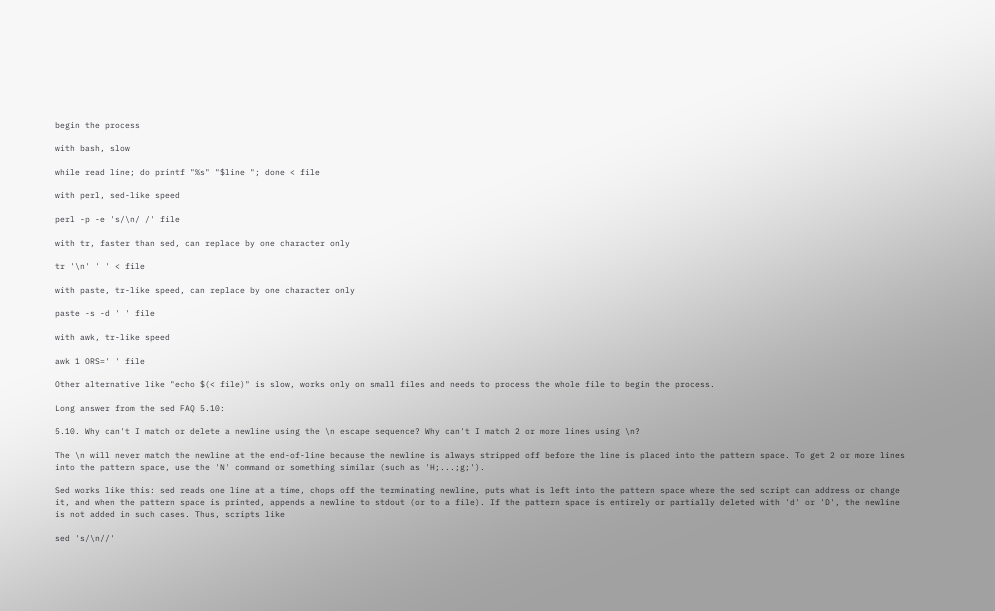begin the process

with bash, slow

while read line; do printf "%s" "$line "; done < file

with perl, sed-like speed

perl -p -e 's/\n/ /' file

with tr, faster than sed, can replace by one character only

tr '\n' ' ' < file

with paste, tr-like speed, can replace by one character only

paste -s -d ' ' file

with awk, tr-like speed

awk 1 ORS=' ' file

Other alternative like "echo $(< file)" is slow, works only on small files and needs to process the whole file to begin the process.

Long answer from the sed FAQ 5.10:

5.10. Why can't I match or delete a newline using the \n escape sequence? Why can't I match 2 or more lines using \n?

The \n will never match the newline at the end-of-line because the newline is always stripped off before the line is placed into the pattern space. To get 2 or more lines into the pattern space, use the 'N' command or something similar (such as 'H;...;g;').

Sed works like this: sed reads one line at a time, chops off the terminating newline, puts what is left into the pattern space where the sed script can address or change it, and when the pattern space is printed, appends a newline to stdout (or to a file). If the pattern space is entirely or partially deleted with 'd' or 'D', the newline is not added in such cases. Thus, scripts like

sed 's/\n//'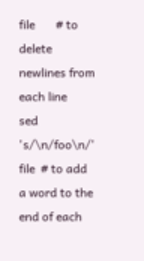file       # to delete newlines from each line
sed 's/\n/foo\n/' file  # to add a word to the end of each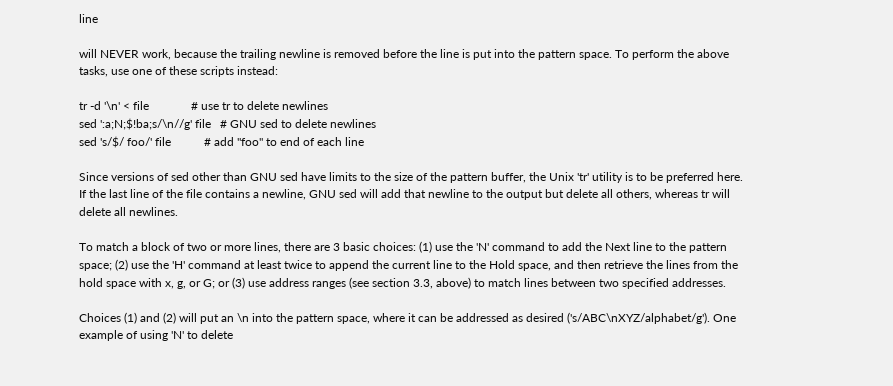line

will NEVER work, because the trailing newline is removed before the line is put into the pattern space. To perform the above tasks, use one of these scripts instead:

tr -d '\n' < file              # use tr to delete newlines
sed ':a;N;$!ba;s/\n//g' file   # GNU sed to delete newlines
sed 's/$/ foo/' file           # add "foo" to end of each line

Since versions of sed other than GNU sed have limits to the size of the pattern buffer, the Unix 'tr' utility is to be preferred here. If the last line of the file contains a newline, GNU sed will add that newline to the output but delete all others, whereas tr will delete all newlines.

To match a block of two or more lines, there are 3 basic choices: (1) use the 'N' command to add the Next line to the pattern space; (2) use the 'H' command at least twice to append the current line to the Hold space, and then retrieve the lines from the hold space with x, g, or G; or (3) use address ranges (see section 3.3, above) to match lines between two specified addresses.

Choices (1) and (2) will put an \n into the pattern space, where it can be addressed as desired ('s/ABC\nXYZ/alphabet/g'). One example of using 'N' to delete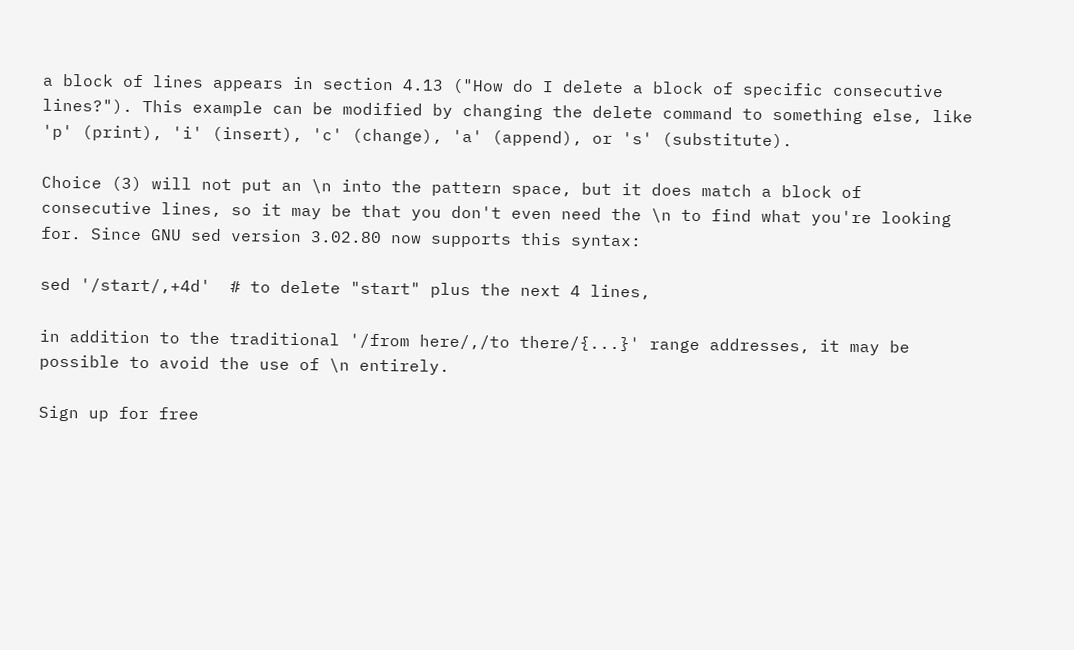a block of lines appears in section 4.13 ("How do I delete a block of specific consecutive lines?"). This example can be modified by changing the delete command to something else, like 'p' (print), 'i' (insert), 'c' (change), 'a' (append), or 's' (substitute).

Choice (3) will not put an \n into the pattern space, but it does match a block of consecutive lines, so it may be that you don't even need the \n to find what you're looking for. Since GNU sed version 3.02.80 now supports this syntax:

sed '/start/,+4d'  # to delete "start" plus the next 4 lines,

in addition to the traditional '/from here/,/to there/{...}' range addresses, it may be possible to avoid the use of \n entirely.

Sign up for free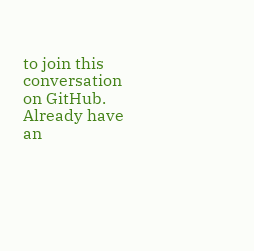to join this conversation on GitHub. Already have an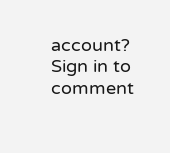account? Sign in to comment